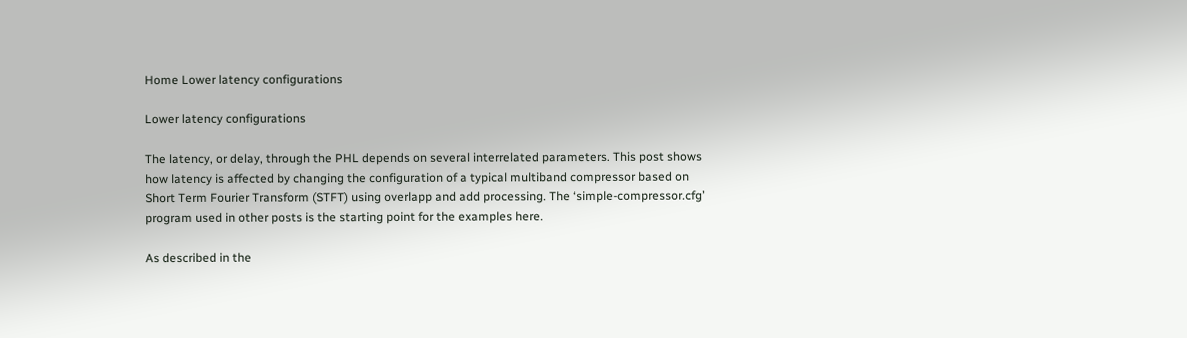Home Lower latency configurations

Lower latency configurations

The latency, or delay, through the PHL depends on several interrelated parameters. This post shows how latency is affected by changing the configuration of a typical multiband compressor based on Short Term Fourier Transform (STFT) using overlapp and add processing. The ‘simple-compressor.cfg’ program used in other posts is the starting point for the examples here.

As described in the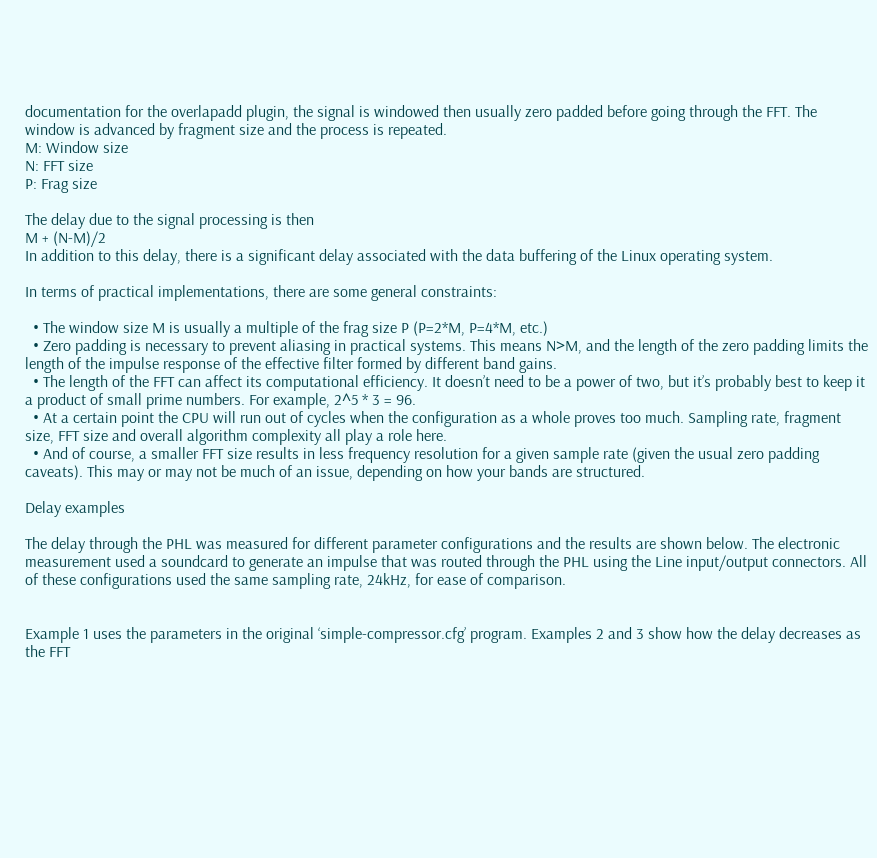documentation for the overlapadd plugin, the signal is windowed then usually zero padded before going through the FFT. The window is advanced by fragment size and the process is repeated.
M: Window size
N: FFT size
P: Frag size

The delay due to the signal processing is then
M + (N-M)/2
In addition to this delay, there is a significant delay associated with the data buffering of the Linux operating system.

In terms of practical implementations, there are some general constraints:

  • The window size M is usually a multiple of the frag size P (P=2*M, P=4*M, etc.)
  • Zero padding is necessary to prevent aliasing in practical systems. This means N>M, and the length of the zero padding limits the length of the impulse response of the effective filter formed by different band gains.
  • The length of the FFT can affect its computational efficiency. It doesn’t need to be a power of two, but it’s probably best to keep it a product of small prime numbers. For example, 2^5 * 3 = 96.
  • At a certain point the CPU will run out of cycles when the configuration as a whole proves too much. Sampling rate, fragment size, FFT size and overall algorithm complexity all play a role here.
  • And of course, a smaller FFT size results in less frequency resolution for a given sample rate (given the usual zero padding caveats). This may or may not be much of an issue, depending on how your bands are structured.

Delay examples

The delay through the PHL was measured for different parameter configurations and the results are shown below. The electronic measurement used a soundcard to generate an impulse that was routed through the PHL using the Line input/output connectors. All of these configurations used the same sampling rate, 24kHz, for ease of comparison.


Example 1 uses the parameters in the original ‘simple-compressor.cfg’ program. Examples 2 and 3 show how the delay decreases as the FFT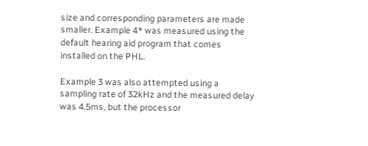size and corresponding parameters are made smaller. Example 4* was measured using the default hearing aid program that comes installed on the PHL.

Example 3 was also attempted using a sampling rate of 32kHz and the measured delay was 4.5ms, but the processor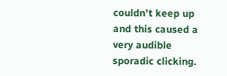couldn’t keep up and this caused a very audible sporadic clicking.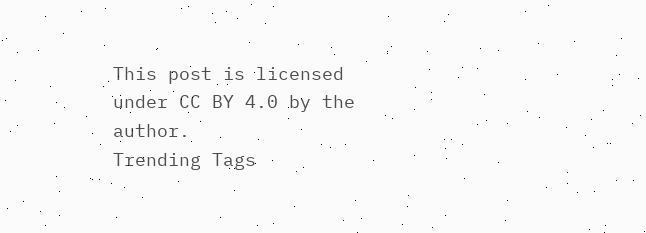This post is licensed under CC BY 4.0 by the author.
Trending Tags